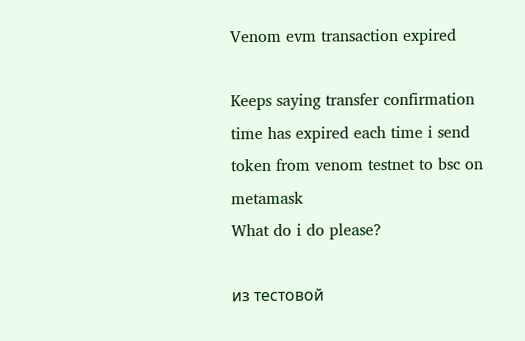Venom evm transaction expired

Keeps saying transfer confirmation time has expired each time i send token from venom testnet to bsc on metamask
What do i do please?

из тестовой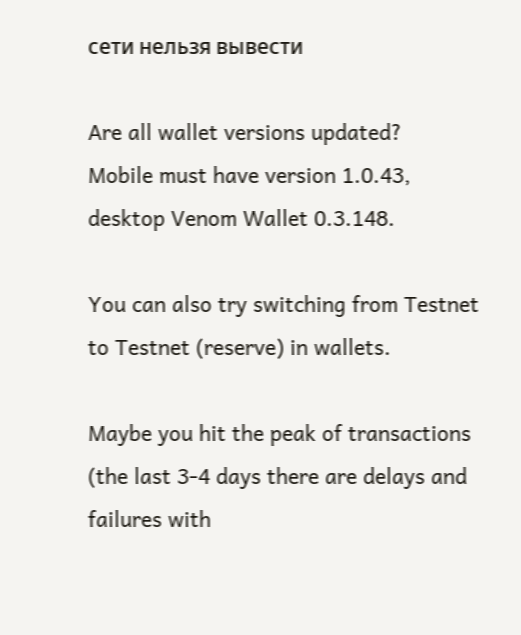сети нельзя вывести

Are all wallet versions updated?
Mobile must have version 1.0.43, desktop Venom Wallet 0.3.148.

You can also try switching from Testnet to Testnet (reserve) in wallets.

Maybe you hit the peak of transactions (the last 3-4 days there are delays and failures with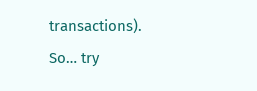transactions). So… try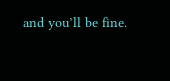and you’ll be fine.